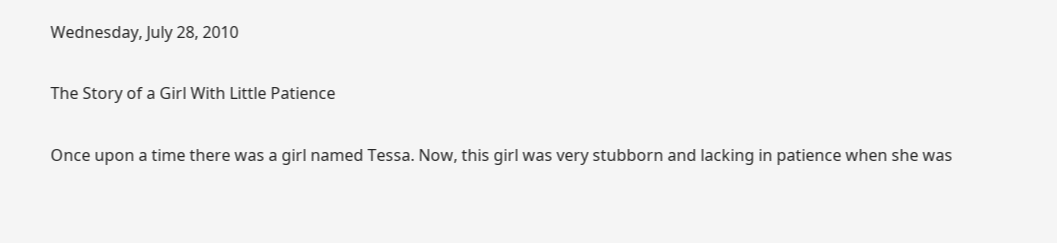Wednesday, July 28, 2010

The Story of a Girl With Little Patience

Once upon a time there was a girl named Tessa. Now, this girl was very stubborn and lacking in patience when she was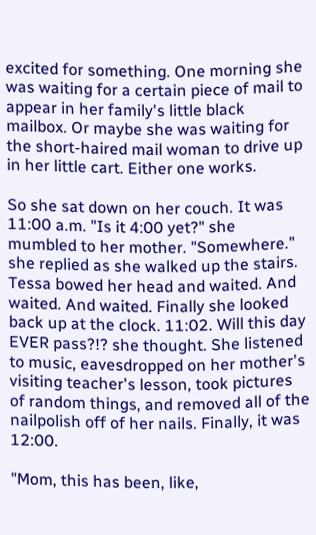excited for something. One morning she was waiting for a certain piece of mail to appear in her family's little black mailbox. Or maybe she was waiting for the short-haired mail woman to drive up in her little cart. Either one works.

So she sat down on her couch. It was 11:00 a.m. "Is it 4:00 yet?" she mumbled to her mother. "Somewhere." she replied as she walked up the stairs. Tessa bowed her head and waited. And waited. And waited. Finally she looked back up at the clock. 11:02. Will this day EVER pass?!? she thought. She listened to music, eavesdropped on her mother's visiting teacher's lesson, took pictures of random things, and removed all of the nailpolish off of her nails. Finally, it was 12:00.

"Mom, this has been, like,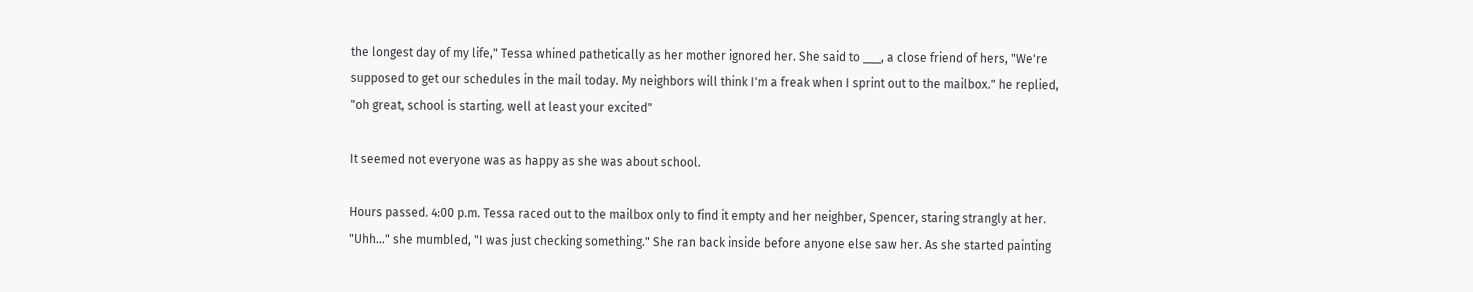the longest day of my life," Tessa whined pathetically as her mother ignored her. She said to ___, a close friend of hers, "We're supposed to get our schedules in the mail today. My neighbors will think I'm a freak when I sprint out to the mailbox." he replied, "oh great, school is starting. well at least your excited"

It seemed not everyone was as happy as she was about school.

Hours passed. 4:00 p.m. Tessa raced out to the mailbox only to find it empty and her neighber, Spencer, staring strangly at her. "Uhh..." she mumbled, "I was just checking something." She ran back inside before anyone else saw her. As she started painting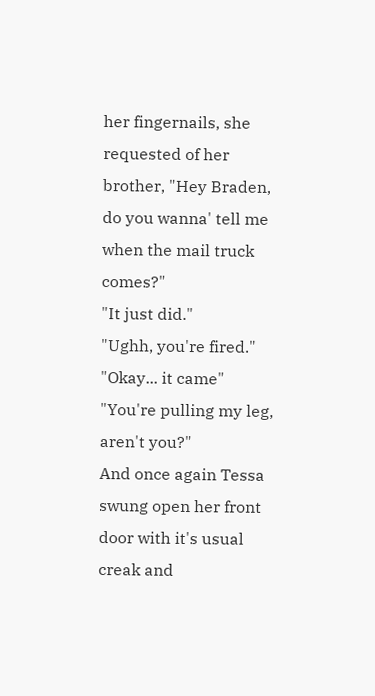her fingernails, she requested of her brother, "Hey Braden, do you wanna' tell me when the mail truck comes?"
"It just did."
"Ughh, you're fired."
"Okay... it came"
"You're pulling my leg, aren't you?"
And once again Tessa swung open her front door with it's usual creak and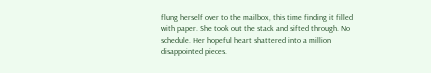flung herself over to the mailbox, this time finding it filled with paper. She took out the stack and sifted through. No schedule. Her hopeful heart shattered into a million disappointed pieces.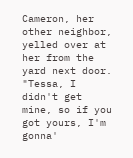Cameron, her other neighbor, yelled over at her from the yard next door. "Tessa, I didn't get mine, so if you got yours, I'm gonna'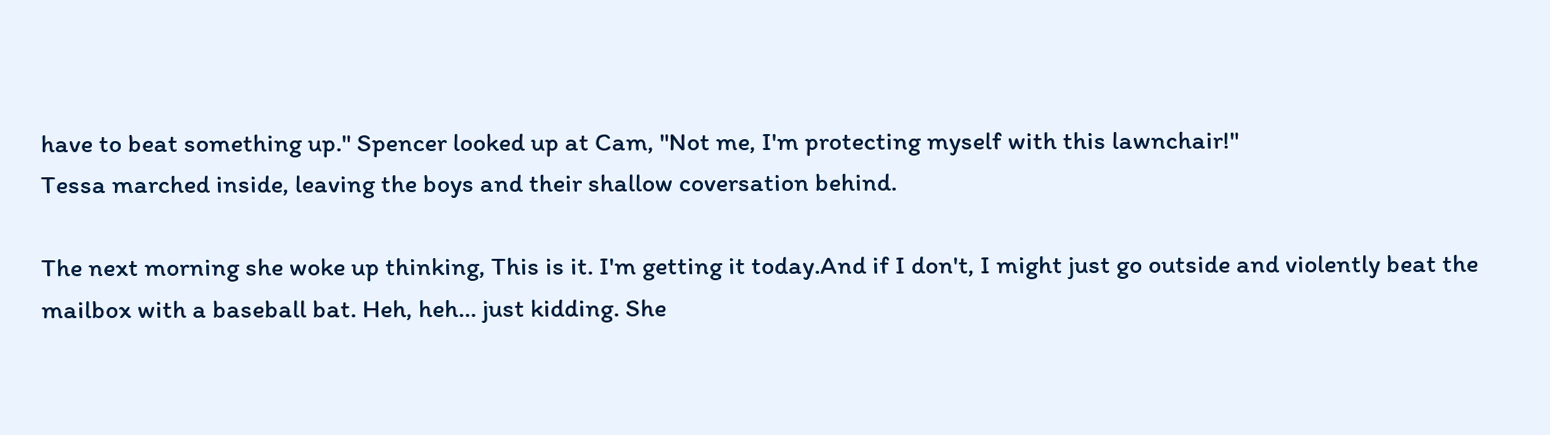have to beat something up." Spencer looked up at Cam, "Not me, I'm protecting myself with this lawnchair!"
Tessa marched inside, leaving the boys and their shallow coversation behind.

The next morning she woke up thinking, This is it. I'm getting it today.And if I don't, I might just go outside and violently beat the mailbox with a baseball bat. Heh, heh... just kidding. She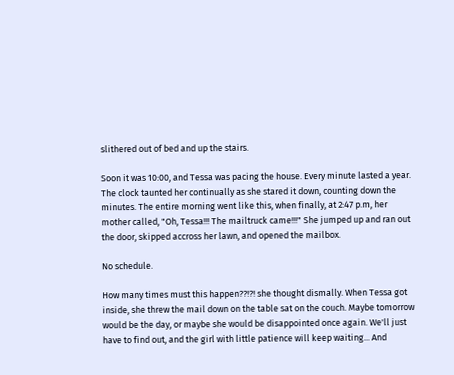slithered out of bed and up the stairs.

Soon it was 10:00, and Tessa was pacing the house. Every minute lasted a year. The clock taunted her continually as she stared it down, counting down the minutes. The entire morning went like this, when finally, at 2:47 p.m, her mother called, "Oh, Tessa!!! The mailtruck came!!!" She jumped up and ran out the door, skipped accross her lawn, and opened the mailbox.

No schedule.

How many times must this happen??!?! she thought dismally. When Tessa got inside, she threw the mail down on the table sat on the couch. Maybe tomorrow would be the day, or maybe she would be disappointed once again. We'll just have to find out, and the girl with little patience will keep waiting... And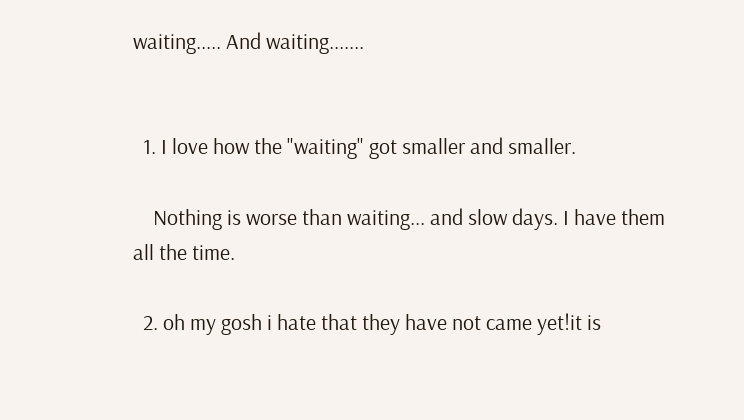waiting..... And waiting.......


  1. I love how the "waiting" got smaller and smaller.

    Nothing is worse than waiting... and slow days. I have them all the time.

  2. oh my gosh i hate that they have not came yet!it is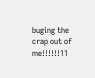buging the crap out of me!!!!!!11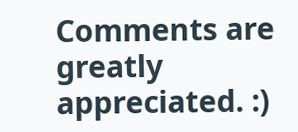Comments are greatly appreciated. :)